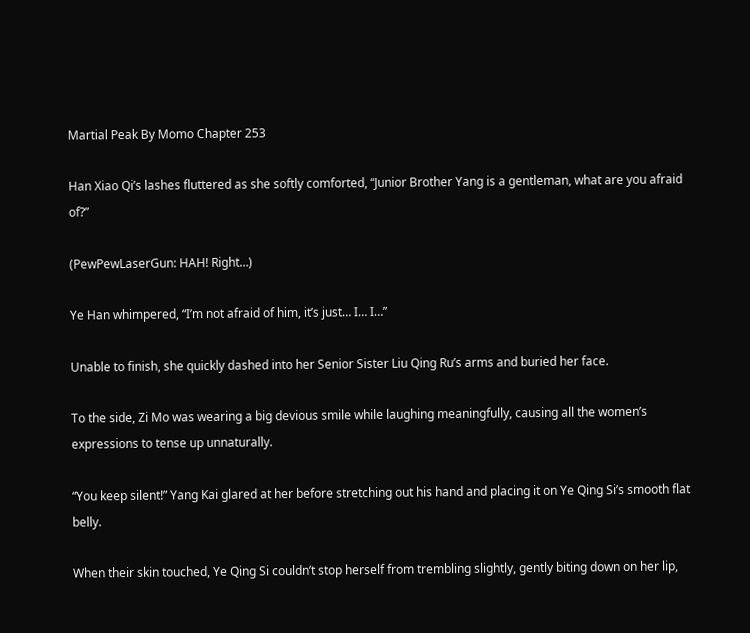Martial Peak By Momo Chapter 253

Han Xiao Qi’s lashes fluttered as she softly comforted, “Junior Brother Yang is a gentleman, what are you afraid of?”

(PewPewLaserGun: HAH! Right…)

Ye Han whimpered, “I’m not afraid of him, it’s just… I… I…”

Unable to finish, she quickly dashed into her Senior Sister Liu Qing Ru’s arms and buried her face.

To the side, Zi Mo was wearing a big devious smile while laughing meaningfully, causing all the women’s expressions to tense up unnaturally.

“You keep silent!” Yang Kai glared at her before stretching out his hand and placing it on Ye Qing Si’s smooth flat belly.

When their skin touched, Ye Qing Si couldn’t stop herself from trembling slightly, gently biting down on her lip,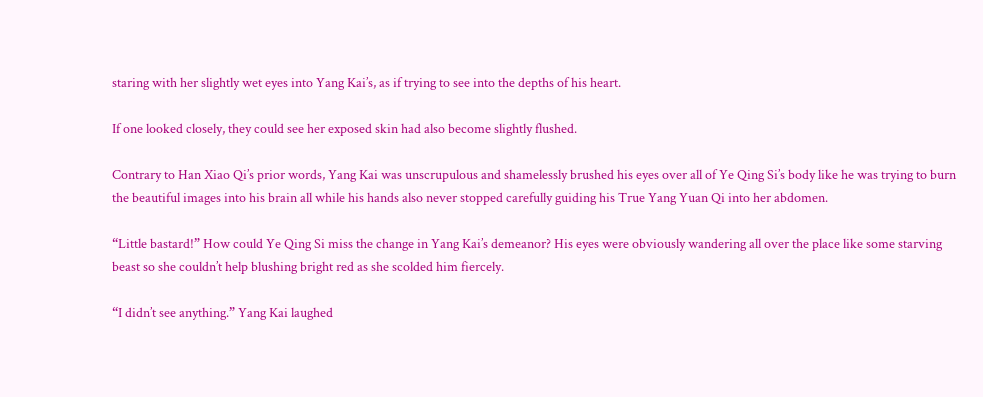staring with her slightly wet eyes into Yang Kai’s, as if trying to see into the depths of his heart.

If one looked closely, they could see her exposed skin had also become slightly flushed.

Contrary to Han Xiao Qi’s prior words, Yang Kai was unscrupulous and shamelessly brushed his eyes over all of Ye Qing Si’s body like he was trying to burn the beautiful images into his brain all while his hands also never stopped carefully guiding his True Yang Yuan Qi into her abdomen.

“Little bastard!” How could Ye Qing Si miss the change in Yang Kai’s demeanor? His eyes were obviously wandering all over the place like some starving beast so she couldn’t help blushing bright red as she scolded him fiercely.

“I didn’t see anything.” Yang Kai laughed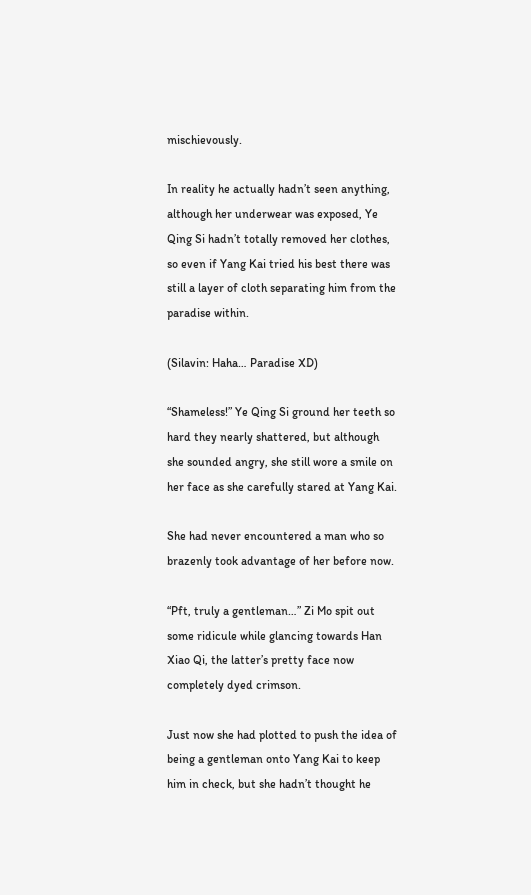mischievously.

In reality he actually hadn’t seen anything, although her underwear was exposed, Ye Qing Si hadn’t totally removed her clothes, so even if Yang Kai tried his best there was still a layer of cloth separating him from the paradise within.

(Silavin: Haha… Paradise XD)

“Shameless!” Ye Qing Si ground her teeth so hard they nearly shattered, but although she sounded angry, she still wore a smile on her face as she carefully stared at Yang Kai.

She had never encountered a man who so brazenly took advantage of her before now.

“Pft, truly a gentleman…” Zi Mo spit out some ridicule while glancing towards Han Xiao Qi, the latter’s pretty face now completely dyed crimson.

Just now she had plotted to push the idea of being a gentleman onto Yang Kai to keep him in check, but she hadn’t thought he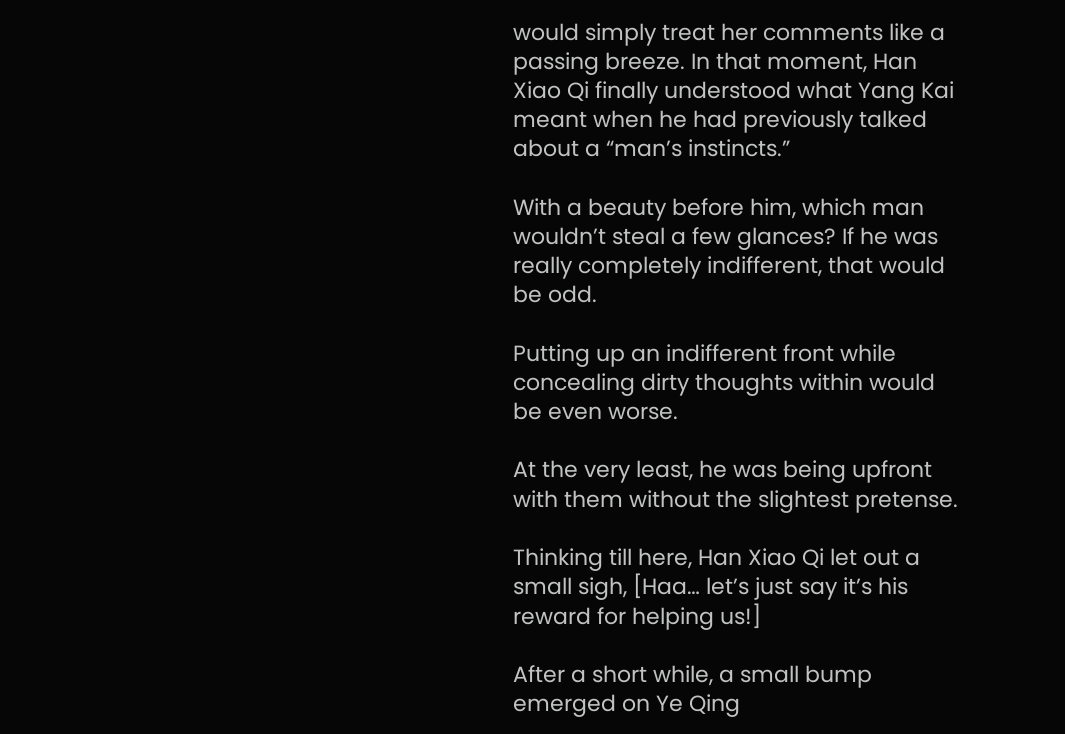would simply treat her comments like a passing breeze. In that moment, Han Xiao Qi finally understood what Yang Kai meant when he had previously talked about a “man’s instincts.”

With a beauty before him, which man wouldn’t steal a few glances? If he was really completely indifferent, that would be odd.

Putting up an indifferent front while concealing dirty thoughts within would be even worse.

At the very least, he was being upfront with them without the slightest pretense.

Thinking till here, Han Xiao Qi let out a small sigh, [Haa… let’s just say it’s his reward for helping us!]

After a short while, a small bump emerged on Ye Qing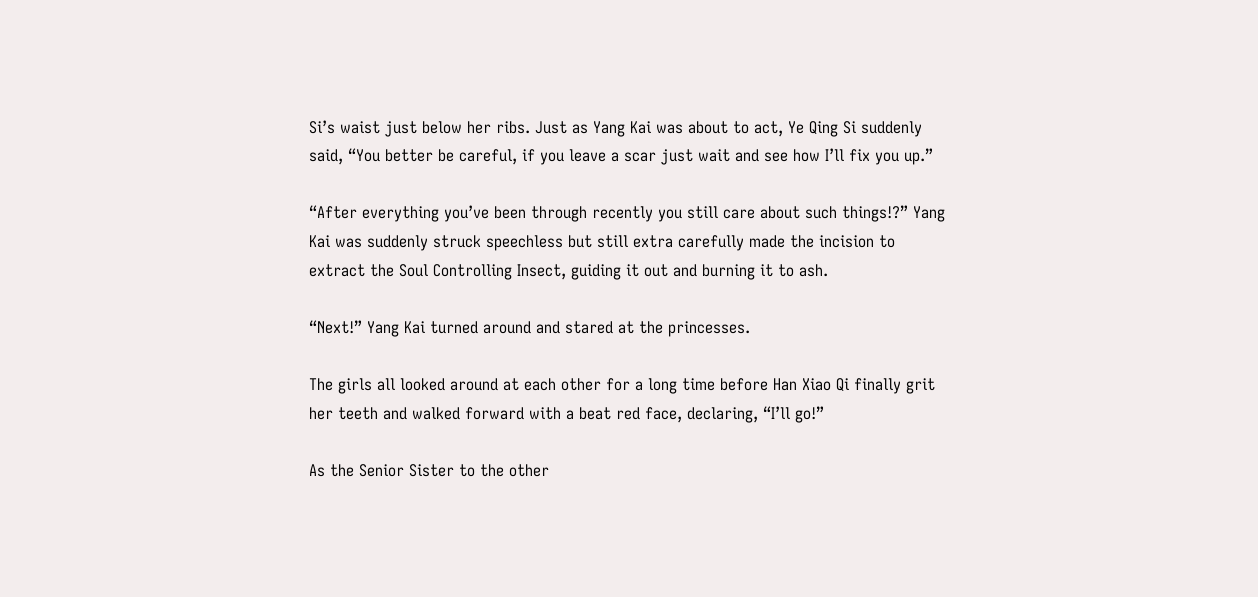Si’s waist just below her ribs. Just as Yang Kai was about to act, Ye Qing Si suddenly said, “You better be careful, if you leave a scar just wait and see how I’ll fix you up.”

“After everything you’ve been through recently you still care about such things!?” Yang Kai was suddenly struck speechless but still extra carefully made the incision to extract the Soul Controlling Insect, guiding it out and burning it to ash.

“Next!” Yang Kai turned around and stared at the princesses.

The girls all looked around at each other for a long time before Han Xiao Qi finally grit her teeth and walked forward with a beat red face, declaring, “I’ll go!”

As the Senior Sister to the other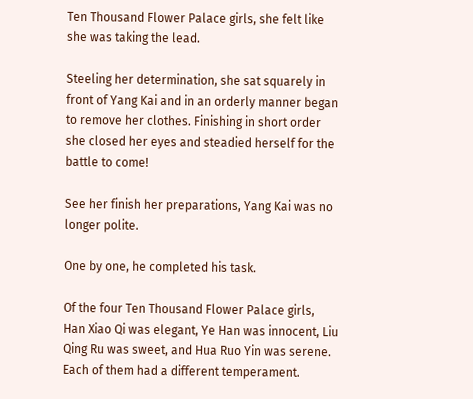Ten Thousand Flower Palace girls, she felt like she was taking the lead.

Steeling her determination, she sat squarely in front of Yang Kai and in an orderly manner began to remove her clothes. Finishing in short order she closed her eyes and steadied herself for the battle to come!

See her finish her preparations, Yang Kai was no longer polite.

One by one, he completed his task.

Of the four Ten Thousand Flower Palace girls, Han Xiao Qi was elegant, Ye Han was innocent, Liu Qing Ru was sweet, and Hua Ruo Yin was serene. Each of them had a different temperament.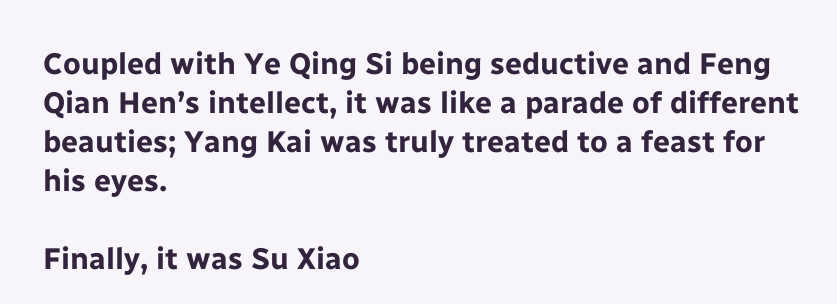Coupled with Ye Qing Si being seductive and Feng Qian Hen’s intellect, it was like a parade of different beauties; Yang Kai was truly treated to a feast for his eyes.

Finally, it was Su Xiao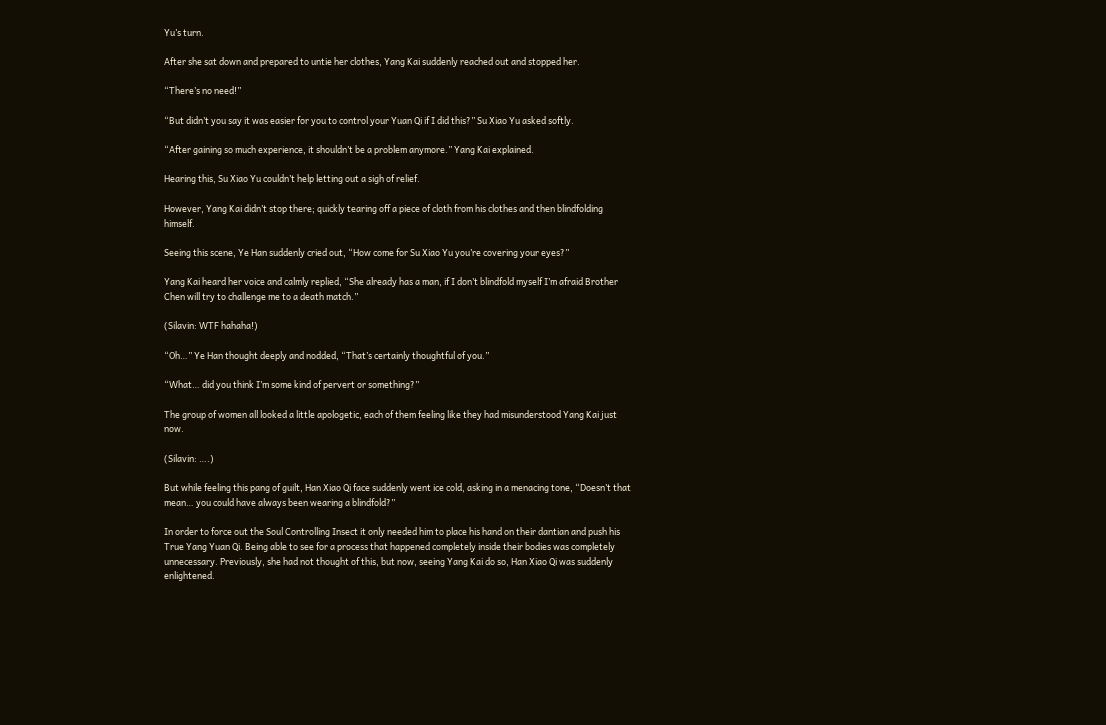Yu’s turn.

After she sat down and prepared to untie her clothes, Yang Kai suddenly reached out and stopped her.

“There’s no need!”

“But didn’t you say it was easier for you to control your Yuan Qi if I did this?” Su Xiao Yu asked softly.

“After gaining so much experience, it shouldn’t be a problem anymore.” Yang Kai explained.

Hearing this, Su Xiao Yu couldn’t help letting out a sigh of relief.

However, Yang Kai didn’t stop there; quickly tearing off a piece of cloth from his clothes and then blindfolding himself.

Seeing this scene, Ye Han suddenly cried out, “How come for Su Xiao Yu you’re covering your eyes?”

Yang Kai heard her voice and calmly replied, “She already has a man, if I don’t blindfold myself I’m afraid Brother Chen will try to challenge me to a death match.”

(Silavin: WTF hahaha!)

“Oh…” Ye Han thought deeply and nodded, “That’s certainly thoughtful of you.”

“What… did you think I’m some kind of pervert or something?”

The group of women all looked a little apologetic, each of them feeling like they had misunderstood Yang Kai just now.

(Silavin: ….)

But while feeling this pang of guilt, Han Xiao Qi face suddenly went ice cold, asking in a menacing tone, “Doesn’t that mean… you could have always been wearing a blindfold?”

In order to force out the Soul Controlling Insect it only needed him to place his hand on their dantian and push his True Yang Yuan Qi. Being able to see for a process that happened completely inside their bodies was completely unnecessary. Previously, she had not thought of this, but now, seeing Yang Kai do so, Han Xiao Qi was suddenly enlightened.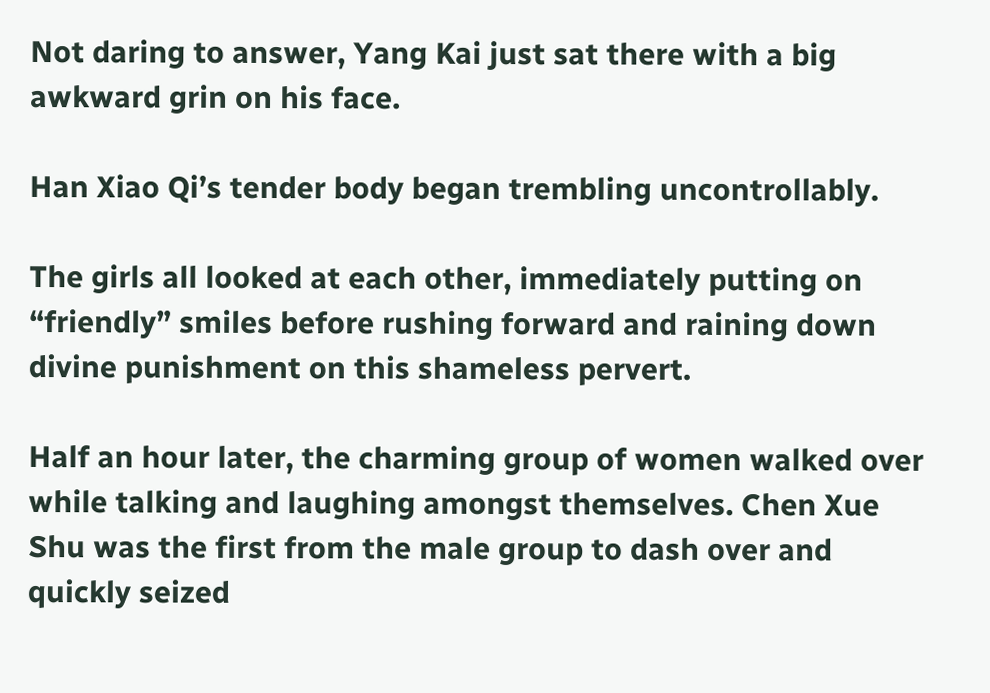Not daring to answer, Yang Kai just sat there with a big awkward grin on his face.

Han Xiao Qi’s tender body began trembling uncontrollably.

The girls all looked at each other, immediately putting on “friendly” smiles before rushing forward and raining down divine punishment on this shameless pervert.

Half an hour later, the charming group of women walked over while talking and laughing amongst themselves. Chen Xue Shu was the first from the male group to dash over and quickly seized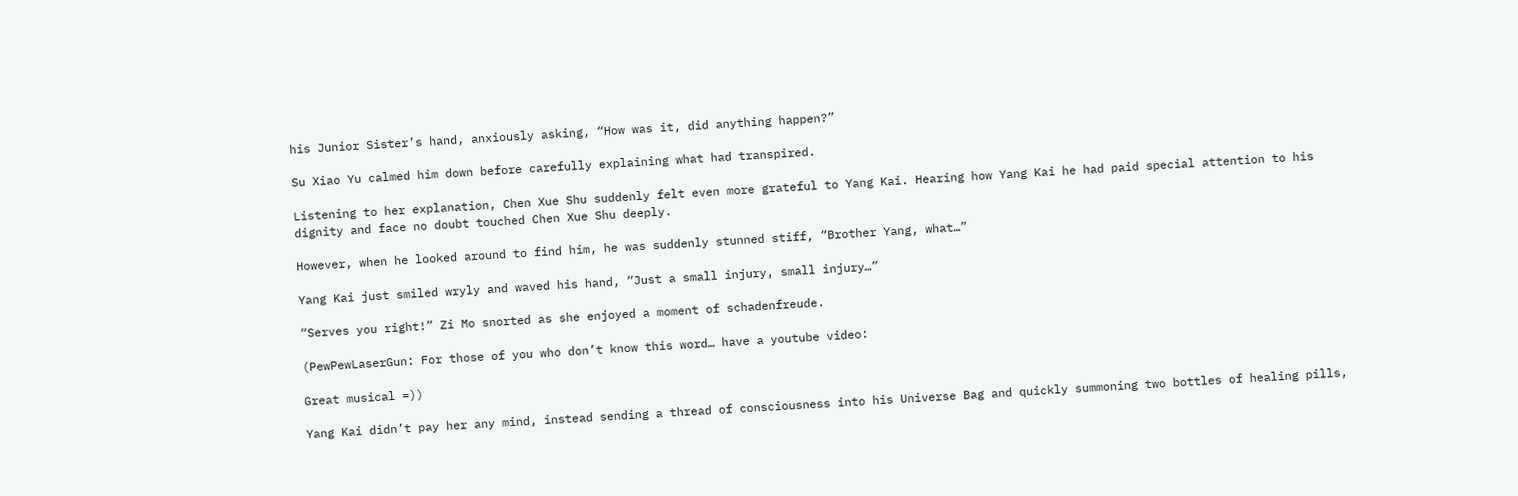his Junior Sister’s hand, anxiously asking, “How was it, did anything happen?”

Su Xiao Yu calmed him down before carefully explaining what had transpired.

Listening to her explanation, Chen Xue Shu suddenly felt even more grateful to Yang Kai. Hearing how Yang Kai he had paid special attention to his dignity and face no doubt touched Chen Xue Shu deeply.

However, when he looked around to find him, he was suddenly stunned stiff, “Brother Yang, what…”

Yang Kai just smiled wryly and waved his hand, “Just a small injury, small injury…”

“Serves you right!” Zi Mo snorted as she enjoyed a moment of schadenfreude.

(PewPewLaserGun: For those of you who don’t know this word… have a youtube video:

Great musical =))

Yang Kai didn’t pay her any mind, instead sending a thread of consciousness into his Universe Bag and quickly summoning two bottles of healing pills,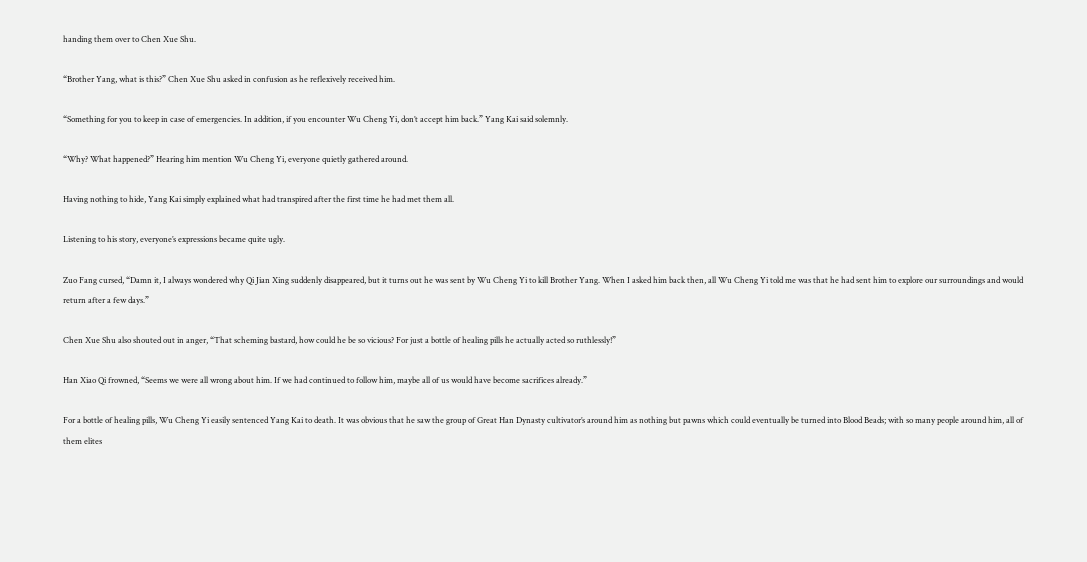handing them over to Chen Xue Shu.

“Brother Yang, what is this?” Chen Xue Shu asked in confusion as he reflexively received him.

“Something for you to keep in case of emergencies. In addition, if you encounter Wu Cheng Yi, don’t accept him back.” Yang Kai said solemnly.

“Why? What happened?” Hearing him mention Wu Cheng Yi, everyone quietly gathered around.

Having nothing to hide, Yang Kai simply explained what had transpired after the first time he had met them all.

Listening to his story, everyone’s expressions became quite ugly.

Zuo Fang cursed, “Damn it, I always wondered why Qi Jian Xing suddenly disappeared, but it turns out he was sent by Wu Cheng Yi to kill Brother Yang. When I asked him back then, all Wu Cheng Yi told me was that he had sent him to explore our surroundings and would return after a few days.”

Chen Xue Shu also shouted out in anger, “That scheming bastard, how could he be so vicious? For just a bottle of healing pills he actually acted so ruthlessly!”

Han Xiao Qi frowned, “Seems we were all wrong about him. If we had continued to follow him, maybe all of us would have become sacrifices already.”

For a bottle of healing pills, Wu Cheng Yi easily sentenced Yang Kai to death. It was obvious that he saw the group of Great Han Dynasty cultivator’s around him as nothing but pawns which could eventually be turned into Blood Beads; with so many people around him, all of them elites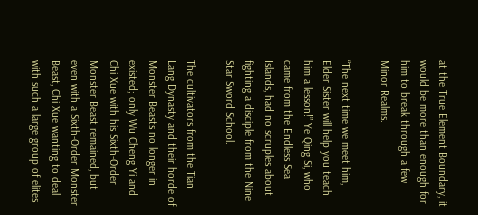at the True Element Boundary, it would be more than enough for him to break through a few Minor Realms.

“The next time we meet him, Elder Sister will help you teach him a lesson!” Ye Qing Si, who came from the Endless Sea Islands, had no scruples about fighting a disciple from the Nine Star Sword School.

The cultivators from the Tian Lang Dynasty and their horde of Monster Beasts no longer in existed; only Wu Cheng Yi and Chi Xue with his Sixth-Order Monster Beast remained, but even with a Sixth-Order Monster Beast, Chi Xue wanting to deal with such a large group of elites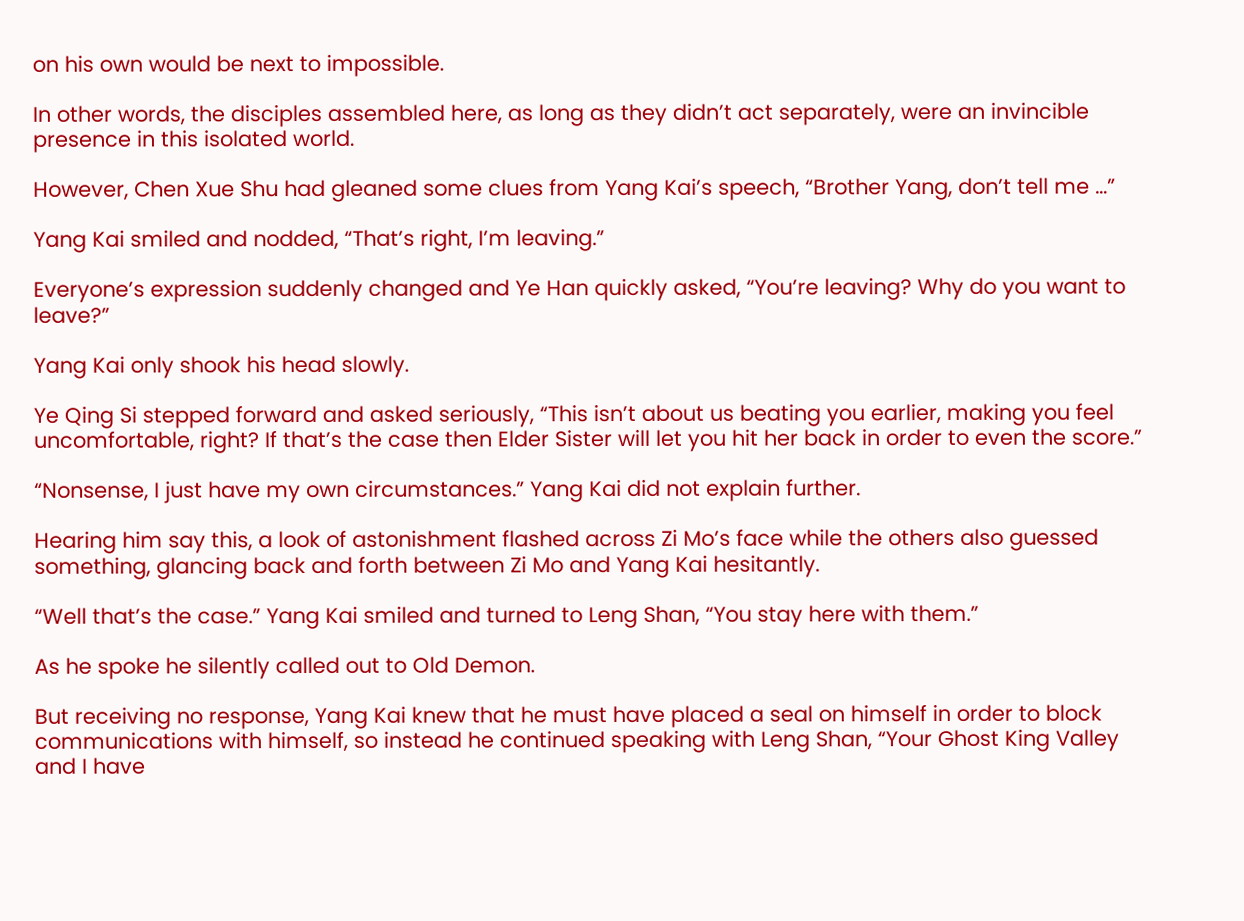on his own would be next to impossible.

In other words, the disciples assembled here, as long as they didn’t act separately, were an invincible presence in this isolated world.

However, Chen Xue Shu had gleaned some clues from Yang Kai’s speech, “Brother Yang, don’t tell me …”

Yang Kai smiled and nodded, “That’s right, I’m leaving.”

Everyone’s expression suddenly changed and Ye Han quickly asked, “You’re leaving? Why do you want to leave?”

Yang Kai only shook his head slowly.

Ye Qing Si stepped forward and asked seriously, “This isn’t about us beating you earlier, making you feel uncomfortable, right? If that’s the case then Elder Sister will let you hit her back in order to even the score.”

“Nonsense, I just have my own circumstances.” Yang Kai did not explain further.

Hearing him say this, a look of astonishment flashed across Zi Mo’s face while the others also guessed something, glancing back and forth between Zi Mo and Yang Kai hesitantly.

“Well that’s the case.” Yang Kai smiled and turned to Leng Shan, “You stay here with them.”

As he spoke he silently called out to Old Demon.

But receiving no response, Yang Kai knew that he must have placed a seal on himself in order to block communications with himself, so instead he continued speaking with Leng Shan, “Your Ghost King Valley and I have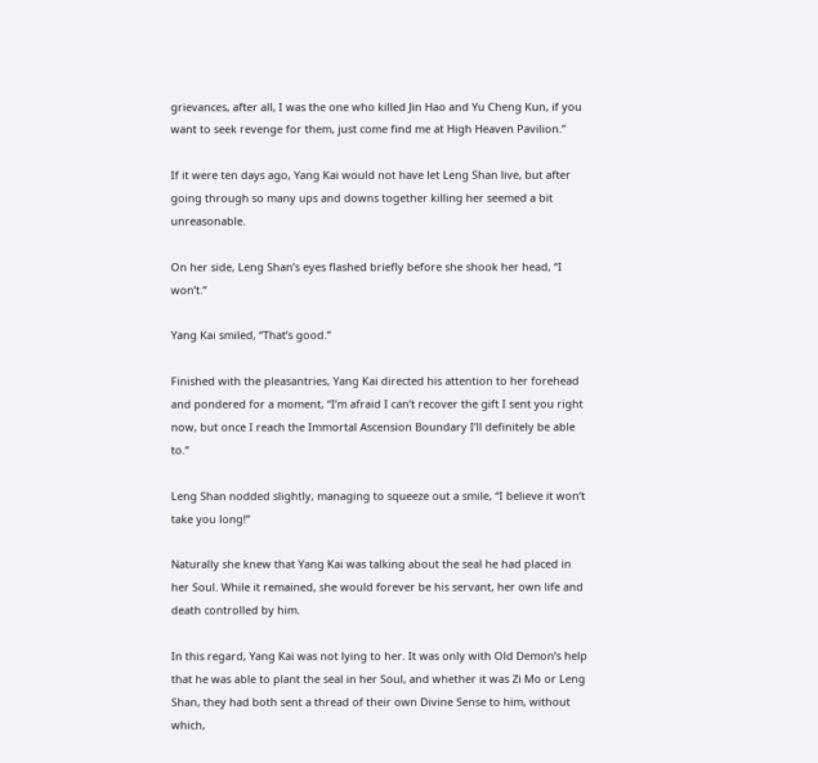grievances, after all, I was the one who killed Jin Hao and Yu Cheng Kun, if you want to seek revenge for them, just come find me at High Heaven Pavilion.”

If it were ten days ago, Yang Kai would not have let Leng Shan live, but after going through so many ups and downs together killing her seemed a bit unreasonable.

On her side, Leng Shan’s eyes flashed briefly before she shook her head, “I won’t.”

Yang Kai smiled, “That’s good.”

Finished with the pleasantries, Yang Kai directed his attention to her forehead and pondered for a moment, “I’m afraid I can’t recover the gift I sent you right now, but once I reach the Immortal Ascension Boundary I’ll definitely be able to.”

Leng Shan nodded slightly, managing to squeeze out a smile, “I believe it won’t take you long!”

Naturally she knew that Yang Kai was talking about the seal he had placed in her Soul. While it remained, she would forever be his servant, her own life and death controlled by him.

In this regard, Yang Kai was not lying to her. It was only with Old Demon’s help that he was able to plant the seal in her Soul, and whether it was Zi Mo or Leng Shan, they had both sent a thread of their own Divine Sense to him, without which,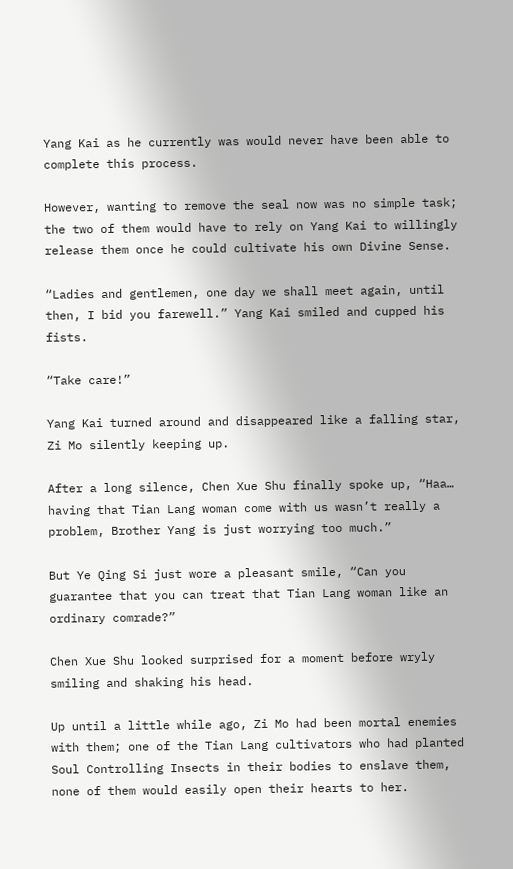Yang Kai as he currently was would never have been able to complete this process.

However, wanting to remove the seal now was no simple task; the two of them would have to rely on Yang Kai to willingly release them once he could cultivate his own Divine Sense.

“Ladies and gentlemen, one day we shall meet again, until then, I bid you farewell.” Yang Kai smiled and cupped his fists.

“Take care!”

Yang Kai turned around and disappeared like a falling star, Zi Mo silently keeping up.

After a long silence, Chen Xue Shu finally spoke up, “Haa… having that Tian Lang woman come with us wasn’t really a problem, Brother Yang is just worrying too much.”

But Ye Qing Si just wore a pleasant smile, “Can you guarantee that you can treat that Tian Lang woman like an ordinary comrade?”

Chen Xue Shu looked surprised for a moment before wryly smiling and shaking his head.

Up until a little while ago, Zi Mo had been mortal enemies with them; one of the Tian Lang cultivators who had planted Soul Controlling Insects in their bodies to enslave them, none of them would easily open their hearts to her.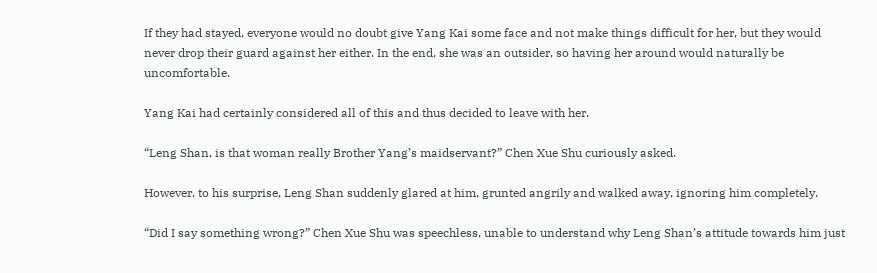If they had stayed, everyone would no doubt give Yang Kai some face and not make things difficult for her, but they would never drop their guard against her either. In the end, she was an outsider, so having her around would naturally be uncomfortable.

Yang Kai had certainly considered all of this and thus decided to leave with her.

“Leng Shan, is that woman really Brother Yang’s maidservant?” Chen Xue Shu curiously asked.

However, to his surprise, Leng Shan suddenly glared at him, grunted angrily and walked away, ignoring him completely.

“Did I say something wrong?” Chen Xue Shu was speechless, unable to understand why Leng Shan’s attitude towards him just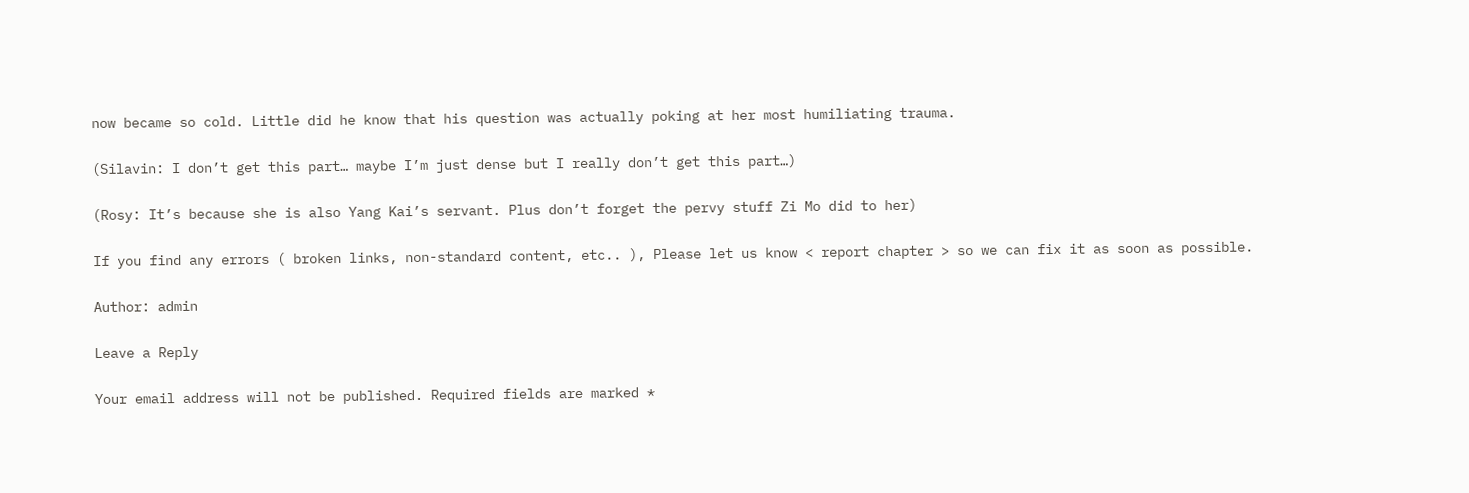now became so cold. Little did he know that his question was actually poking at her most humiliating trauma.

(Silavin: I don’t get this part… maybe I’m just dense but I really don’t get this part…)

(Rosy: It’s because she is also Yang Kai’s servant. Plus don’t forget the pervy stuff Zi Mo did to her)

If you find any errors ( broken links, non-standard content, etc.. ), Please let us know < report chapter > so we can fix it as soon as possible.

Author: admin

Leave a Reply

Your email address will not be published. Required fields are marked *